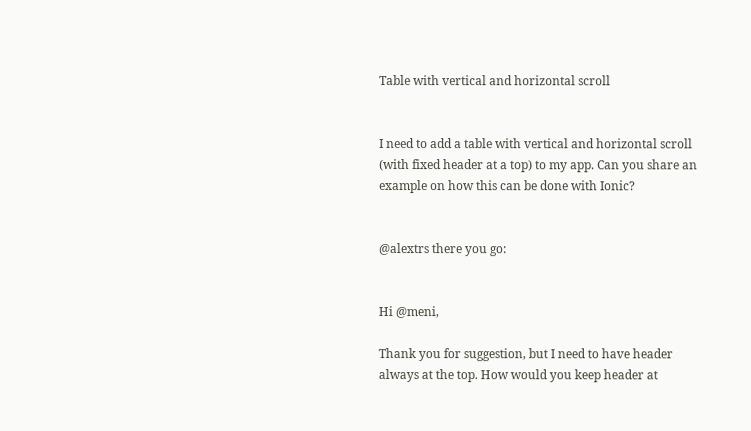Table with vertical and horizontal scroll


I need to add a table with vertical and horizontal scroll (with fixed header at a top) to my app. Can you share an example on how this can be done with Ionic?


@alextrs there you go:


Hi @meni,

Thank you for suggestion, but I need to have header always at the top. How would you keep header at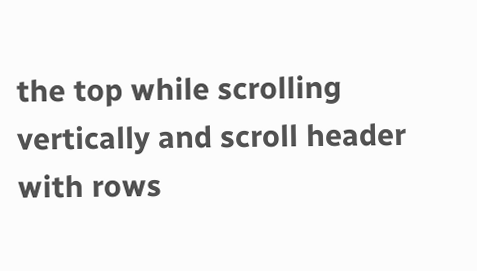the top while scrolling vertically and scroll header with rows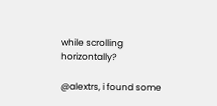while scrolling horizontally?

@alextrs, i found some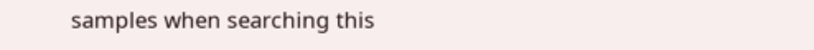samples when searching this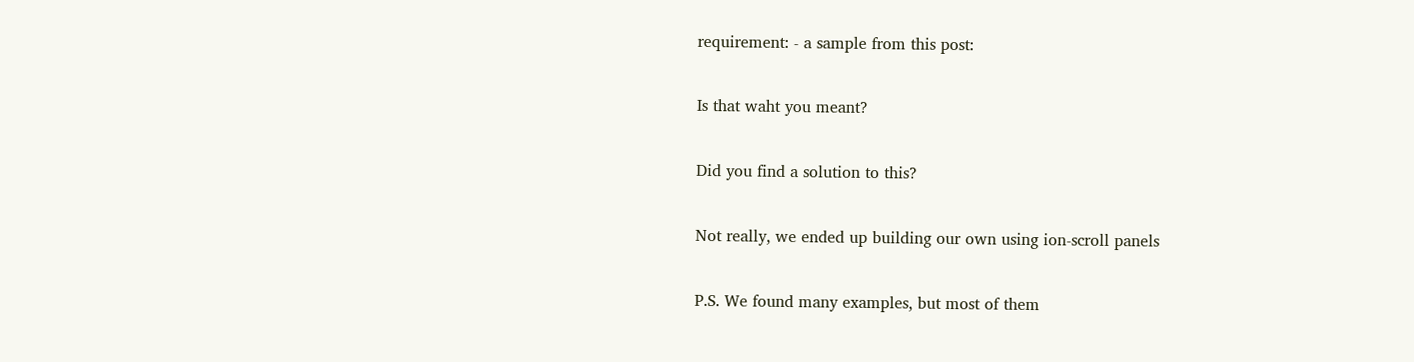requirement: - a sample from this post:

Is that waht you meant?

Did you find a solution to this?

Not really, we ended up building our own using ion-scroll panels

P.S. We found many examples, but most of them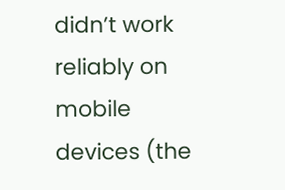didn’t work reliably on mobile devices (the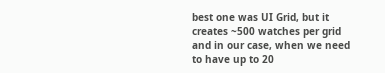best one was UI Grid, but it creates ~500 watches per grid and in our case, when we need to have up to 20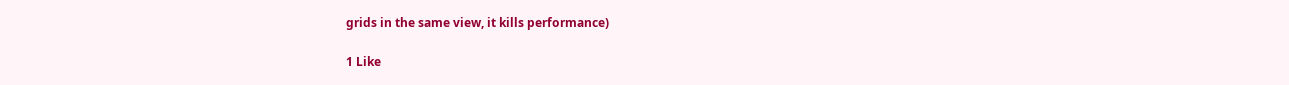grids in the same view, it kills performance)

1 Like